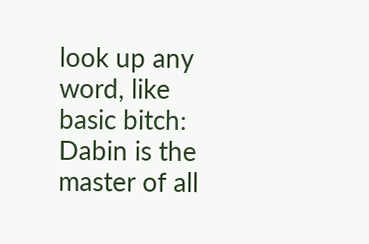look up any word, like basic bitch:
Dabin is the master of all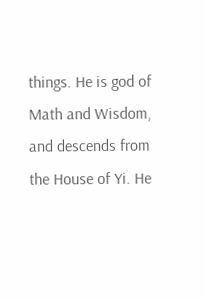things. He is god of Math and Wisdom, and descends from the House of Yi. He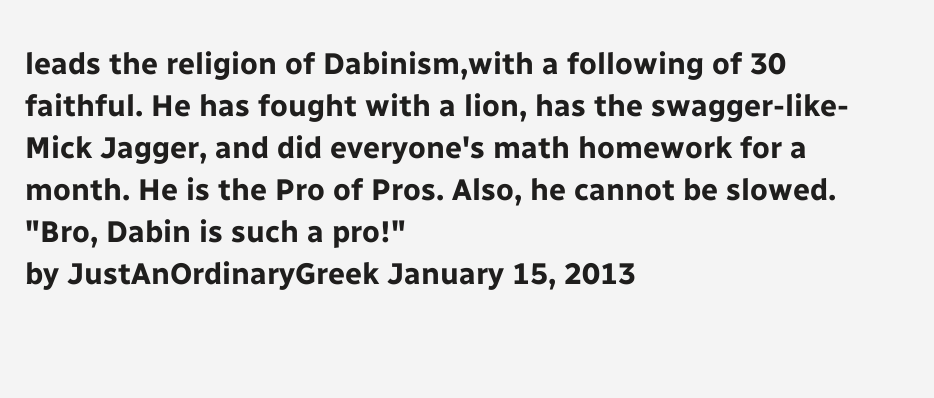leads the religion of Dabinism,with a following of 30 faithful. He has fought with a lion, has the swagger-like-Mick Jagger, and did everyone's math homework for a month. He is the Pro of Pros. Also, he cannot be slowed.
"Bro, Dabin is such a pro!"
by JustAnOrdinaryGreek January 15, 2013